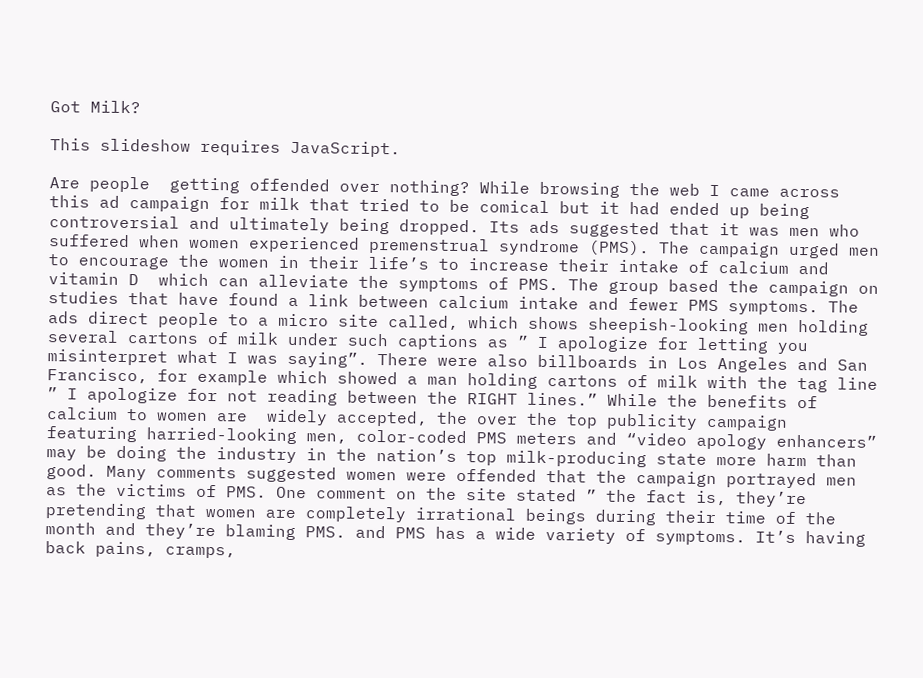Got Milk?

This slideshow requires JavaScript.

Are people  getting offended over nothing? While browsing the web I came across this ad campaign for milk that tried to be comical but it had ended up being controversial and ultimately being dropped. Its ads suggested that it was men who suffered when women experienced premenstrual syndrome (PMS). The campaign urged men to encourage the women in their life’s to increase their intake of calcium and vitamin D  which can alleviate the symptoms of PMS. The group based the campaign on studies that have found a link between calcium intake and fewer PMS symptoms. The ads direct people to a micro site called, which shows sheepish-looking men holding several cartons of milk under such captions as ” I apologize for letting you misinterpret what I was saying”. There were also billboards in Los Angeles and San Francisco, for example which showed a man holding cartons of milk with the tag line ” I apologize for not reading between the RIGHT lines.” While the benefits of calcium to women are  widely accepted, the over the top publicity campaign featuring harried-looking men, color-coded PMS meters and “video apology enhancers” may be doing the industry in the nation’s top milk-producing state more harm than good. Many comments suggested women were offended that the campaign portrayed men as the victims of PMS. One comment on the site stated ” the fact is, they’re pretending that women are completely irrational beings during their time of the month and they’re blaming PMS. and PMS has a wide variety of symptoms. It’s having back pains, cramps,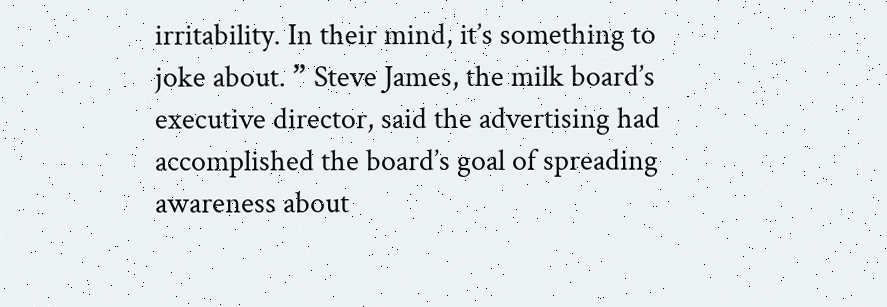irritability. In their mind, it’s something to joke about. ” Steve James, the milk board’s executive director, said the advertising had accomplished the board’s goal of spreading awareness about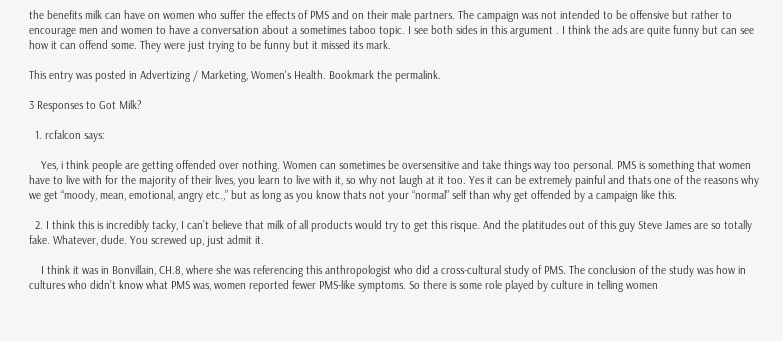the benefits milk can have on women who suffer the effects of PMS and on their male partners. The campaign was not intended to be offensive but rather to encourage men and women to have a conversation about a sometimes taboo topic. I see both sides in this argument . I think the ads are quite funny but can see how it can offend some. They were just trying to be funny but it missed its mark.

This entry was posted in Advertizing / Marketing, Women's Health. Bookmark the permalink.

3 Responses to Got Milk?

  1. rcfalcon says:

    Yes, i think people are getting offended over nothing. Women can sometimes be oversensitive and take things way too personal. PMS is something that women have to live with for the majority of their lives, you learn to live with it, so why not laugh at it too. Yes it can be extremely painful and thats one of the reasons why we get “moody, mean, emotional, angry etc.,” but as long as you know thats not your “normal” self than why get offended by a campaign like this.

  2. I think this is incredibly tacky, I can’t believe that milk of all products would try to get this risque. And the platitudes out of this guy Steve James are so totally fake. Whatever, dude. You screwed up, just admit it.

    I think it was in Bonvillain, CH.8, where she was referencing this anthropologist who did a cross-cultural study of PMS. The conclusion of the study was how in cultures who didn’t know what PMS was, women reported fewer PMS-like symptoms. So there is some role played by culture in telling women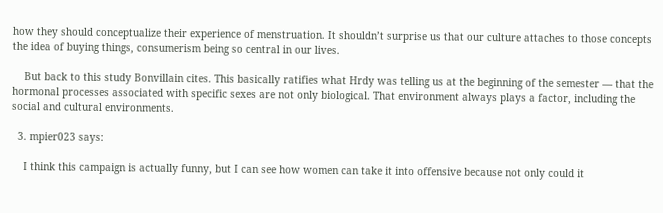how they should conceptualize their experience of menstruation. It shouldn’t surprise us that our culture attaches to those concepts the idea of buying things, consumerism being so central in our lives.

    But back to this study Bonvillain cites. This basically ratifies what Hrdy was telling us at the beginning of the semester — that the hormonal processes associated with specific sexes are not only biological. That environment always plays a factor, including the social and cultural environments.

  3. mpier023 says:

    I think this campaign is actually funny, but I can see how women can take it into offensive because not only could it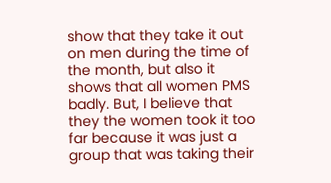show that they take it out on men during the time of the month, but also it shows that all women PMS badly. But, I believe that they the women took it too far because it was just a group that was taking their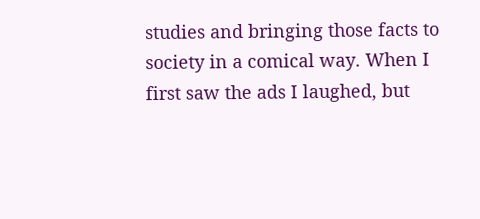studies and bringing those facts to society in a comical way. When I first saw the ads I laughed, but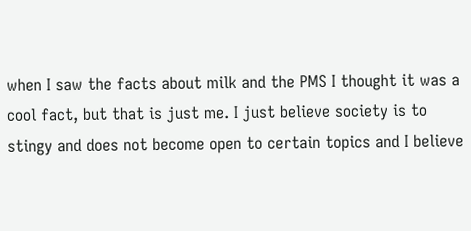when I saw the facts about milk and the PMS I thought it was a cool fact, but that is just me. I just believe society is to stingy and does not become open to certain topics and I believe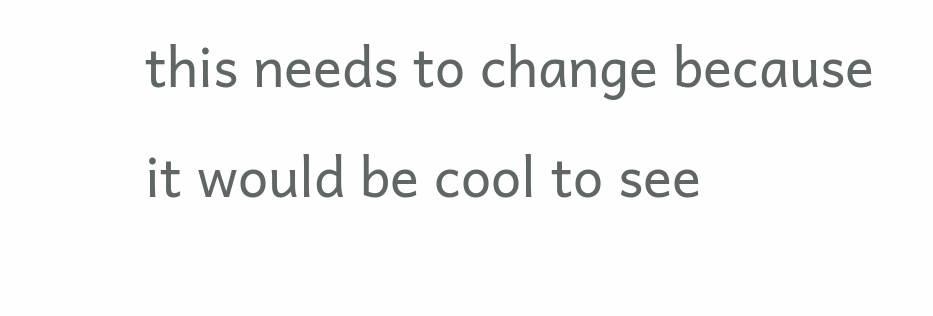this needs to change because it would be cool to see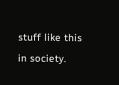stuff like this in society.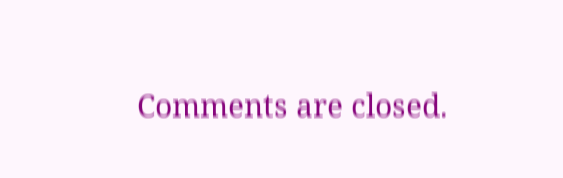Comments are closed.